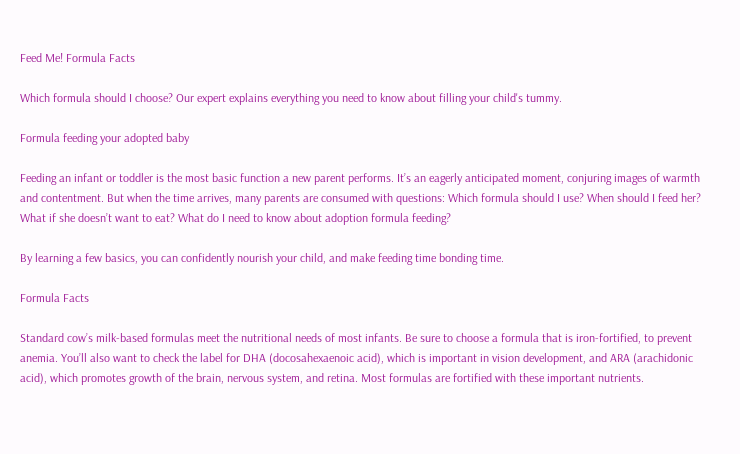Feed Me! Formula Facts

Which formula should I choose? Our expert explains everything you need to know about filling your child's tummy.

Formula feeding your adopted baby

Feeding an infant or toddler is the most basic function a new parent performs. It’s an eagerly anticipated moment, conjuring images of warmth and contentment. But when the time arrives, many parents are consumed with questions: Which formula should I use? When should I feed her? What if she doesn’t want to eat? What do I need to know about adoption formula feeding?

By learning a few basics, you can confidently nourish your child, and make feeding time bonding time.

Formula Facts

Standard cow’s milk-based formulas meet the nutritional needs of most infants. Be sure to choose a formula that is iron-fortified, to prevent anemia. You’ll also want to check the label for DHA (docosahexaenoic acid), which is important in vision development, and ARA (arachidonic acid), which promotes growth of the brain, nervous system, and retina. Most formulas are fortified with these important nutrients.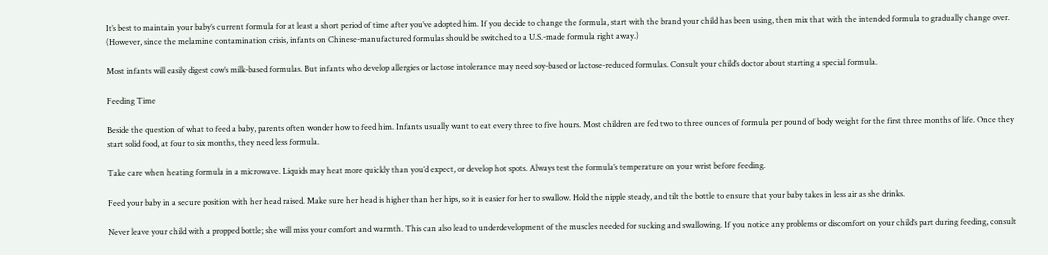It’s best to maintain your baby’s current formula for at least a short period of time after you’ve adopted him. If you decide to change the formula, start with the brand your child has been using, then mix that with the intended formula to gradually change over. (However, since the melamine contamination crisis, infants on Chinese-manufactured formulas should be switched to a U.S.-made formula right away.)

Most infants will easily digest cow’s milk-based formulas. But infants who develop allergies or lactose intolerance may need soy-based or lactose-reduced formulas. Consult your child’s doctor about starting a special formula.

Feeding Time

Beside the question of what to feed a baby, parents often wonder how to feed him. Infants usually want to eat every three to five hours. Most children are fed two to three ounces of formula per pound of body weight for the first three months of life. Once they start solid food, at four to six months, they need less formula.

Take care when heating formula in a microwave. Liquids may heat more quickly than you’d expect, or develop hot spots. Always test the formula’s temperature on your wrist before feeding.

Feed your baby in a secure position with her head raised. Make sure her head is higher than her hips, so it is easier for her to swallow. Hold the nipple steady, and tilt the bottle to ensure that your baby takes in less air as she drinks.

Never leave your child with a propped bottle; she will miss your comfort and warmth. This can also lead to underdevelopment of the muscles needed for sucking and swallowing. If you notice any problems or discomfort on your child’s part during feeding, consult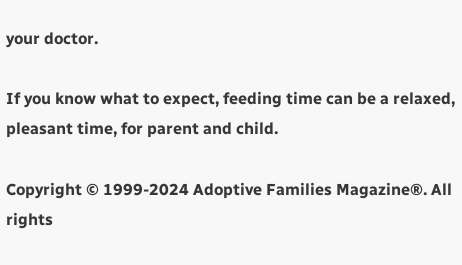your doctor.

If you know what to expect, feeding time can be a relaxed, pleasant time, for parent and child.

Copyright © 1999-2024 Adoptive Families Magazine®. All rights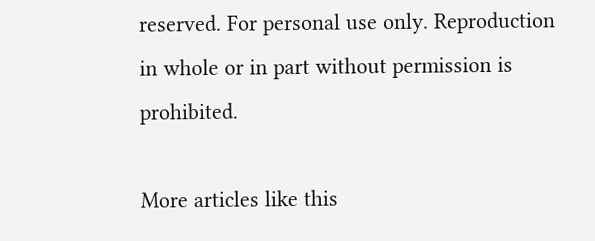reserved. For personal use only. Reproduction in whole or in part without permission is prohibited.

More articles like this